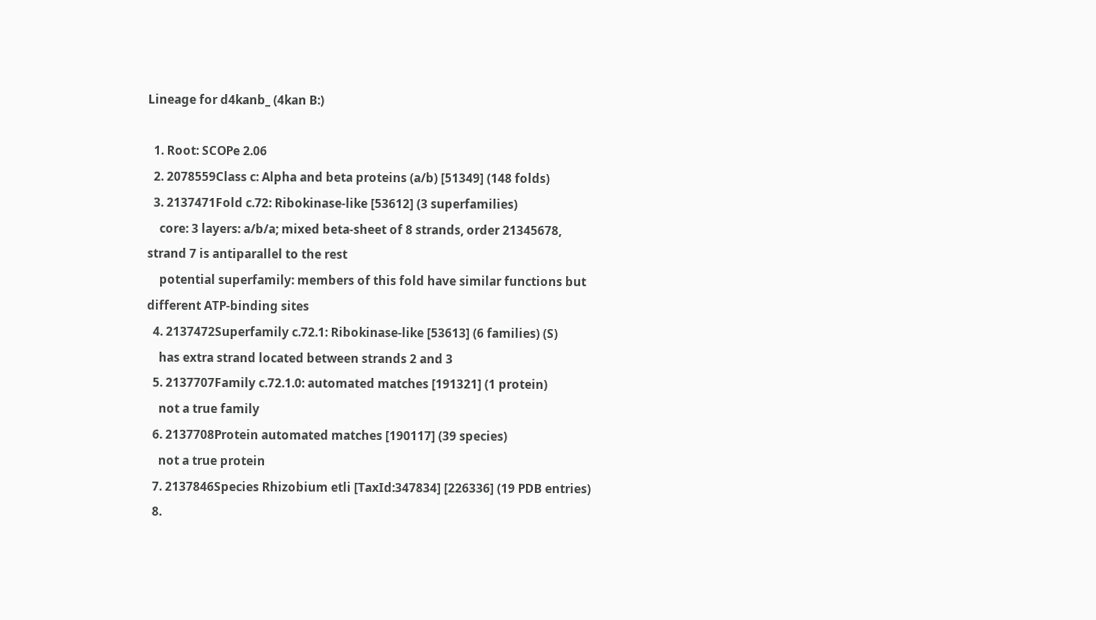Lineage for d4kanb_ (4kan B:)

  1. Root: SCOPe 2.06
  2. 2078559Class c: Alpha and beta proteins (a/b) [51349] (148 folds)
  3. 2137471Fold c.72: Ribokinase-like [53612] (3 superfamilies)
    core: 3 layers: a/b/a; mixed beta-sheet of 8 strands, order 21345678, strand 7 is antiparallel to the rest
    potential superfamily: members of this fold have similar functions but different ATP-binding sites
  4. 2137472Superfamily c.72.1: Ribokinase-like [53613] (6 families) (S)
    has extra strand located between strands 2 and 3
  5. 2137707Family c.72.1.0: automated matches [191321] (1 protein)
    not a true family
  6. 2137708Protein automated matches [190117] (39 species)
    not a true protein
  7. 2137846Species Rhizobium etli [TaxId:347834] [226336] (19 PDB entries)
  8.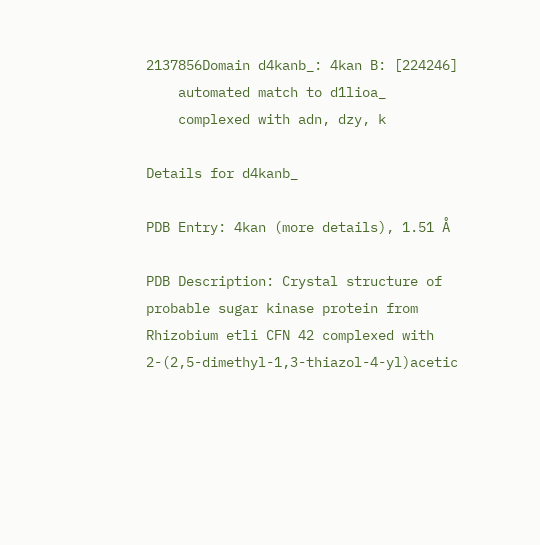2137856Domain d4kanb_: 4kan B: [224246]
    automated match to d1lioa_
    complexed with adn, dzy, k

Details for d4kanb_

PDB Entry: 4kan (more details), 1.51 Å

PDB Description: Crystal structure of probable sugar kinase protein from Rhizobium etli CFN 42 complexed with 2-(2,5-dimethyl-1,3-thiazol-4-yl)acetic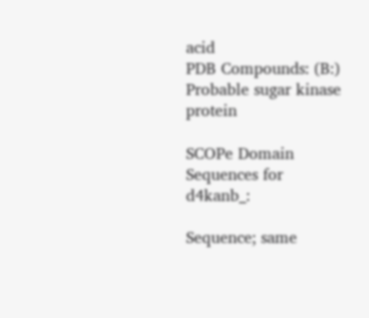acid
PDB Compounds: (B:) Probable sugar kinase protein

SCOPe Domain Sequences for d4kanb_:

Sequence; same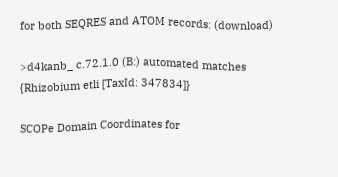for both SEQRES and ATOM records: (download)

>d4kanb_ c.72.1.0 (B:) automated matches {Rhizobium etli [TaxId: 347834]}

SCOPe Domain Coordinates for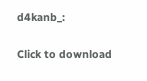d4kanb_:

Click to download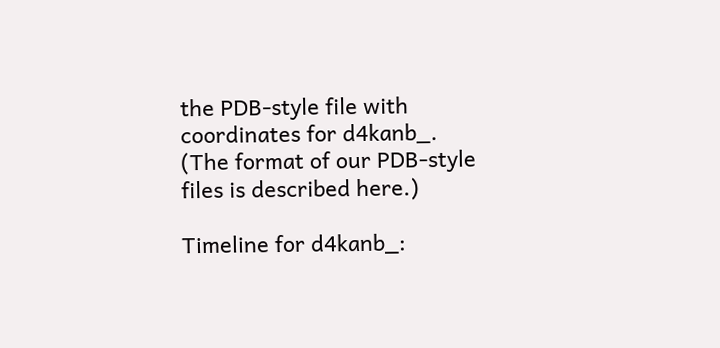the PDB-style file with coordinates for d4kanb_.
(The format of our PDB-style files is described here.)

Timeline for d4kanb_: